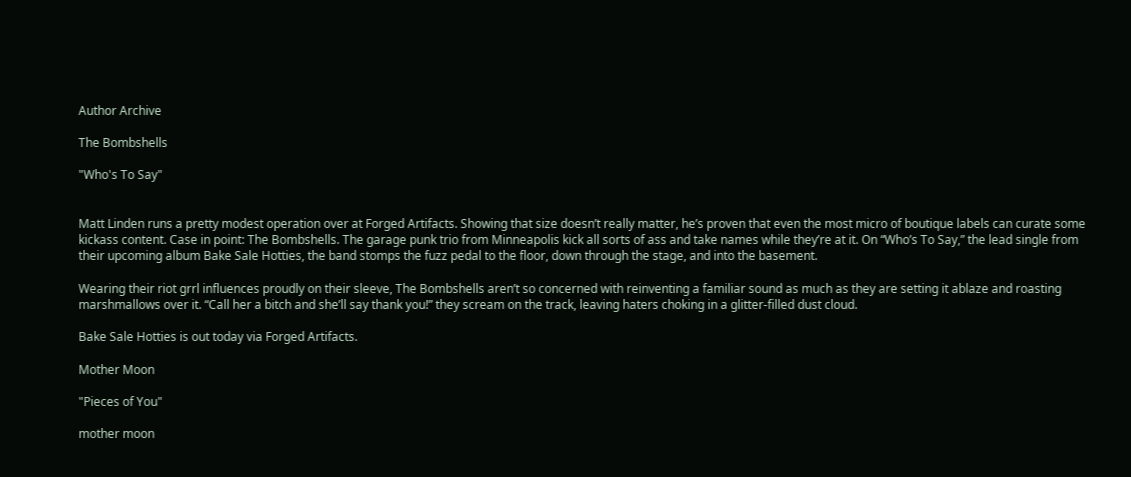Author Archive

The Bombshells

"Who's To Say"


Matt Linden runs a pretty modest operation over at Forged Artifacts. Showing that size doesn’t really matter, he’s proven that even the most micro of boutique labels can curate some kickass content. Case in point: The Bombshells. The garage punk trio from Minneapolis kick all sorts of ass and take names while they’re at it. On “Who’s To Say,” the lead single from their upcoming album Bake Sale Hotties, the band stomps the fuzz pedal to the floor, down through the stage, and into the basement.

Wearing their riot grrl influences proudly on their sleeve, The Bombshells aren’t so concerned with reinventing a familiar sound as much as they are setting it ablaze and roasting marshmallows over it. “Call her a bitch and she’ll say thank you!” they scream on the track, leaving haters choking in a glitter-filled dust cloud.

Bake Sale Hotties is out today via Forged Artifacts.

Mother Moon

"Pieces of You"

mother moon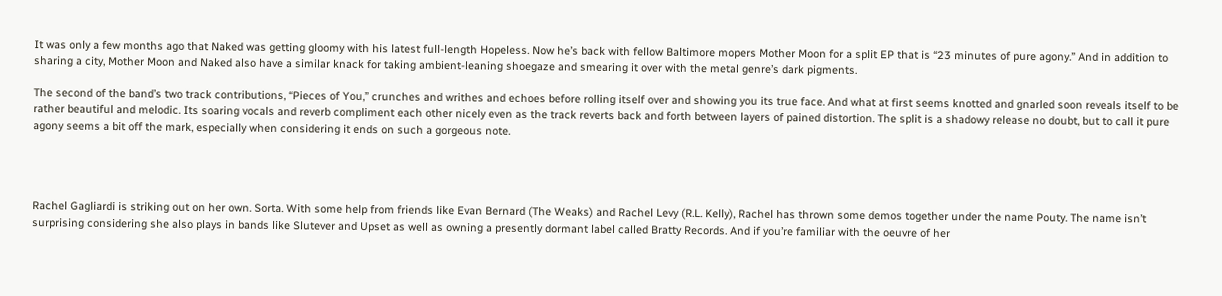It was only a few months ago that Naked was getting gloomy with his latest full-length Hopeless. Now he’s back with fellow Baltimore mopers Mother Moon for a split EP that is “23 minutes of pure agony.” And in addition to sharing a city, Mother Moon and Naked also have a similar knack for taking ambient-leaning shoegaze and smearing it over with the metal genre’s dark pigments.

The second of the band’s two track contributions, “Pieces of You,” crunches and writhes and echoes before rolling itself over and showing you its true face. And what at first seems knotted and gnarled soon reveals itself to be rather beautiful and melodic. Its soaring vocals and reverb compliment each other nicely even as the track reverts back and forth between layers of pained distortion. The split is a shadowy release no doubt, but to call it pure agony seems a bit off the mark, especially when considering it ends on such a gorgeous note.




Rachel Gagliardi is striking out on her own. Sorta. With some help from friends like Evan Bernard (The Weaks) and Rachel Levy (R.L. Kelly), Rachel has thrown some demos together under the name Pouty. The name isn’t surprising considering she also plays in bands like Slutever and Upset as well as owning a presently dormant label called Bratty Records. And if you’re familiar with the oeuvre of her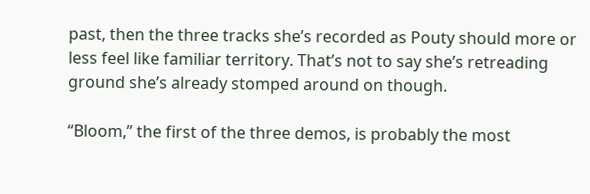past, then the three tracks she’s recorded as Pouty should more or less feel like familiar territory. That’s not to say she’s retreading ground she’s already stomped around on though.

“Bloom,” the first of the three demos, is probably the most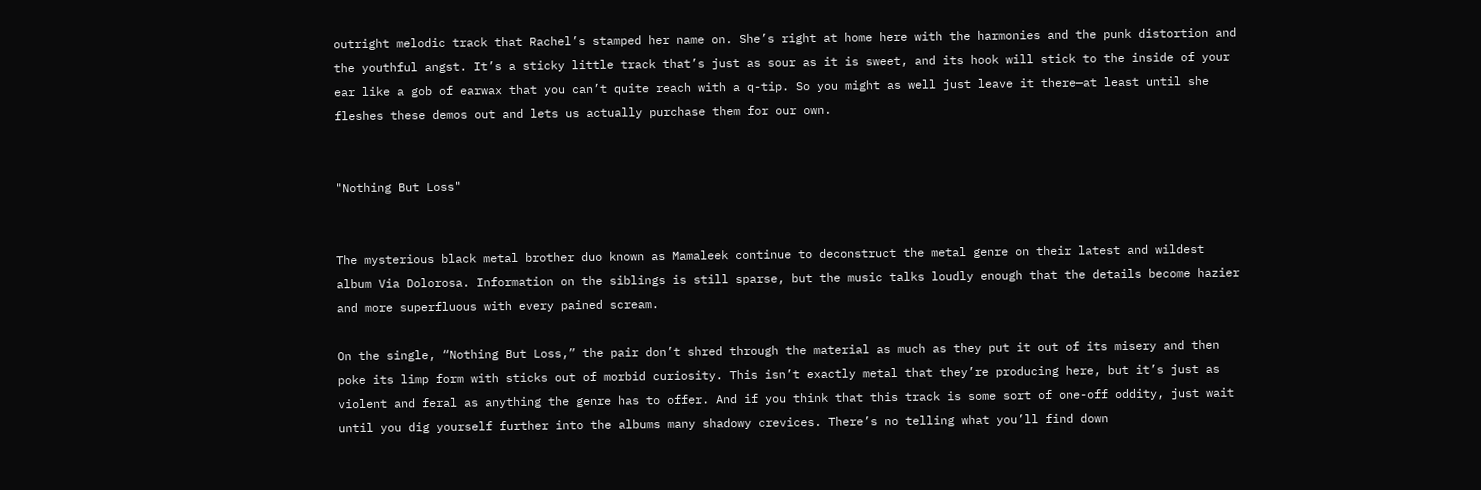outright melodic track that Rachel’s stamped her name on. She’s right at home here with the harmonies and the punk distortion and the youthful angst. It’s a sticky little track that’s just as sour as it is sweet, and its hook will stick to the inside of your ear like a gob of earwax that you can’t quite reach with a q-tip. So you might as well just leave it there—at least until she fleshes these demos out and lets us actually purchase them for our own.


"Nothing But Loss"


The mysterious black metal brother duo known as Mamaleek continue to deconstruct the metal genre on their latest and wildest album Via Dolorosa. Information on the siblings is still sparse, but the music talks loudly enough that the details become hazier and more superfluous with every pained scream.

On the single, “Nothing But Loss,” the pair don’t shred through the material as much as they put it out of its misery and then poke its limp form with sticks out of morbid curiosity. This isn’t exactly metal that they’re producing here, but it’s just as violent and feral as anything the genre has to offer. And if you think that this track is some sort of one-off oddity, just wait until you dig yourself further into the albums many shadowy crevices. There’s no telling what you’ll find down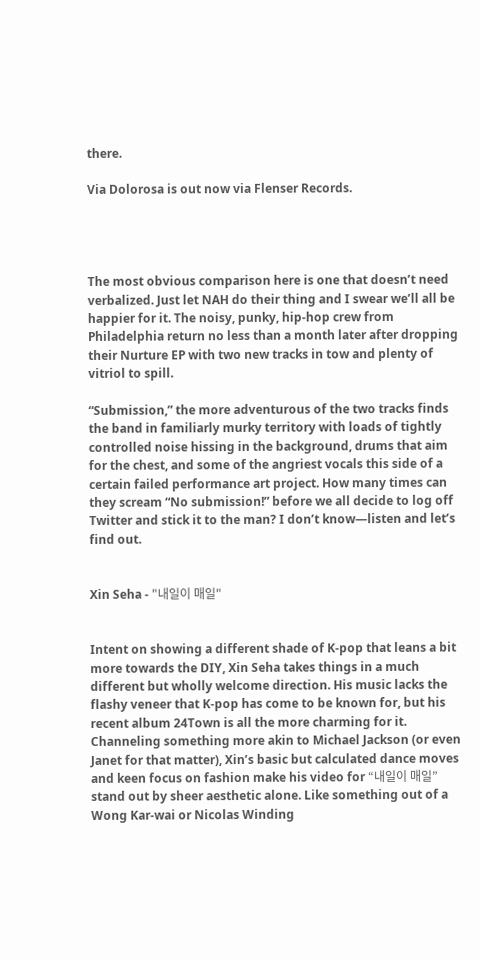there.

Via Dolorosa is out now via Flenser Records.




The most obvious comparison here is one that doesn’t need verbalized. Just let NAH do their thing and I swear we’ll all be happier for it. The noisy, punky, hip-hop crew from Philadelphia return no less than a month later after dropping their Nurture EP with two new tracks in tow and plenty of vitriol to spill.

“Submission,” the more adventurous of the two tracks finds the band in familiarly murky territory with loads of tightly controlled noise hissing in the background, drums that aim for the chest, and some of the angriest vocals this side of a certain failed performance art project. How many times can they scream “No submission!” before we all decide to log off Twitter and stick it to the man? I don’t know—listen and let’s find out.


Xin Seha - "내일이 매일"


Intent on showing a different shade of K-pop that leans a bit more towards the DIY, Xin Seha takes things in a much different but wholly welcome direction. His music lacks the flashy veneer that K-pop has come to be known for, but his recent album 24Town is all the more charming for it. Channeling something more akin to Michael Jackson (or even Janet for that matter), Xin’s basic but calculated dance moves and keen focus on fashion make his video for “내일이 매일” stand out by sheer aesthetic alone. Like something out of a Wong Kar-wai or Nicolas Winding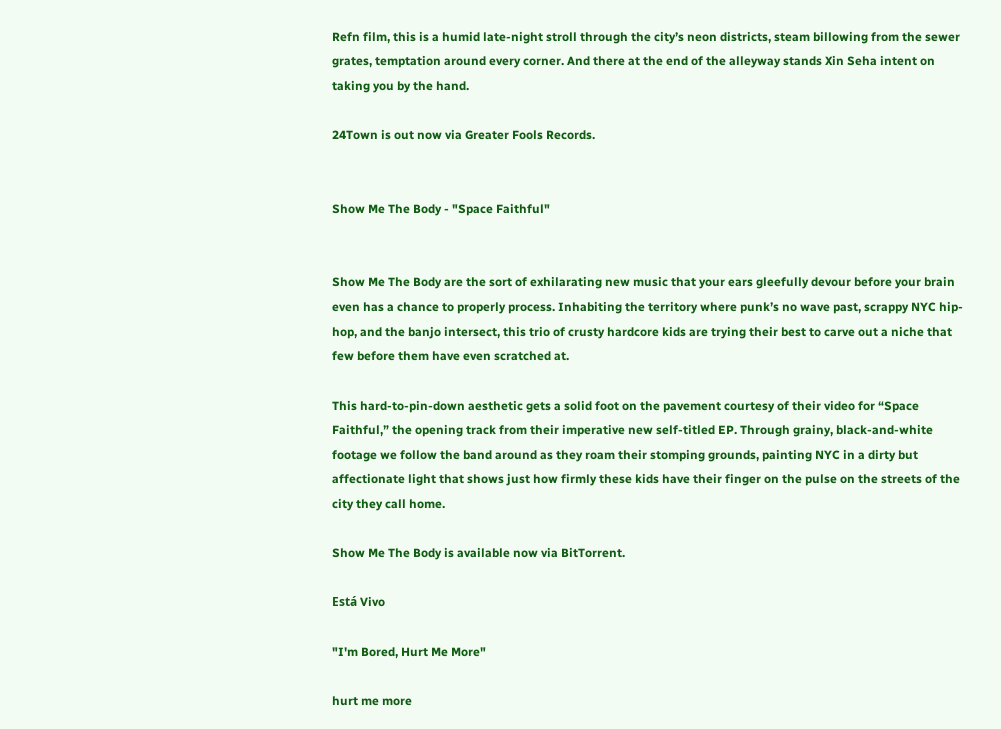Refn film, this is a humid late-night stroll through the city’s neon districts, steam billowing from the sewer grates, temptation around every corner. And there at the end of the alleyway stands Xin Seha intent on taking you by the hand.

24Town is out now via Greater Fools Records.


Show Me The Body - "Space Faithful"


Show Me The Body are the sort of exhilarating new music that your ears gleefully devour before your brain even has a chance to properly process. Inhabiting the territory where punk’s no wave past, scrappy NYC hip-hop, and the banjo intersect, this trio of crusty hardcore kids are trying their best to carve out a niche that few before them have even scratched at.

This hard-to-pin-down aesthetic gets a solid foot on the pavement courtesy of their video for “Space Faithful,” the opening track from their imperative new self-titled EP. Through grainy, black-and-white footage we follow the band around as they roam their stomping grounds, painting NYC in a dirty but affectionate light that shows just how firmly these kids have their finger on the pulse on the streets of the city they call home.

Show Me The Body is available now via BitTorrent.

Está Vivo

"I'm Bored, Hurt Me More"

hurt me more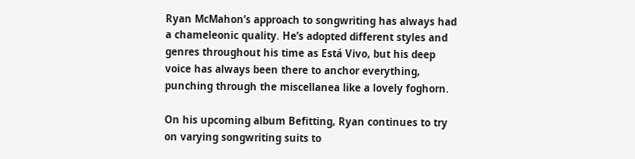Ryan McMahon’s approach to songwriting has always had a chameleonic quality. He’s adopted different styles and genres throughout his time as Está Vivo, but his deep voice has always been there to anchor everything, punching through the miscellanea like a lovely foghorn.

On his upcoming album Befitting, Ryan continues to try on varying songwriting suits to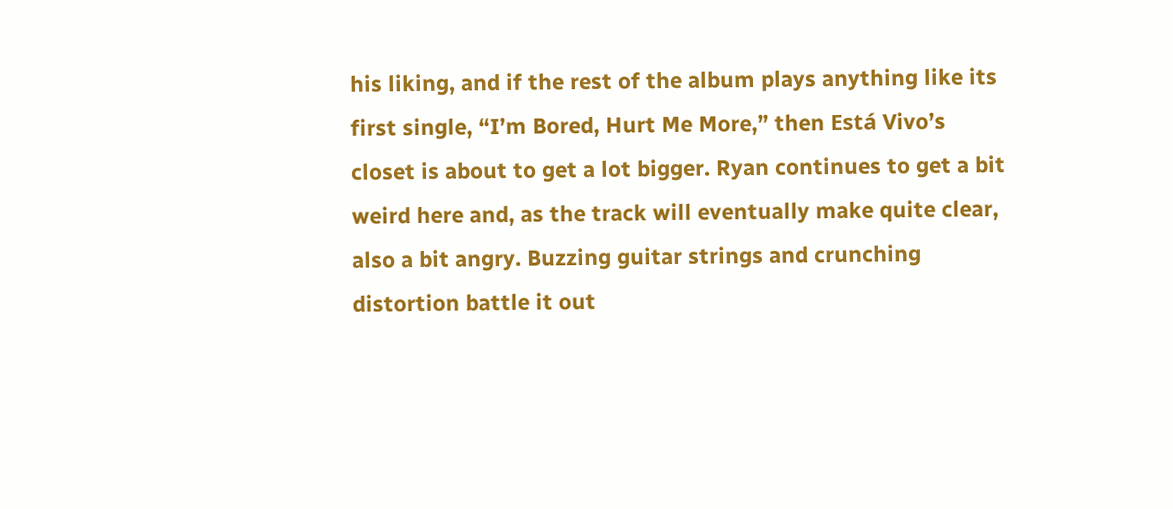his liking, and if the rest of the album plays anything like its first single, “I’m Bored, Hurt Me More,” then Está Vivo’s closet is about to get a lot bigger. Ryan continues to get a bit weird here and, as the track will eventually make quite clear, also a bit angry. Buzzing guitar strings and crunching distortion battle it out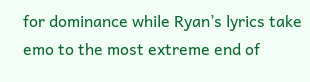for dominance while Ryan’s lyrics take emo to the most extreme end of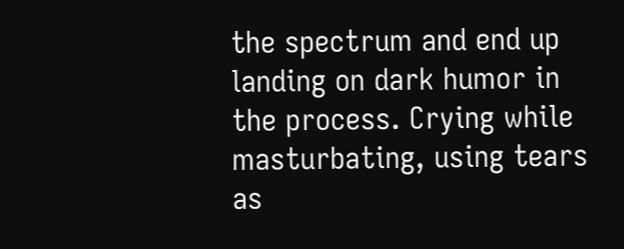the spectrum and end up landing on dark humor in the process. Crying while masturbating, using tears as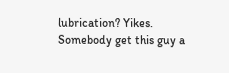lubrication? Yikes. Somebody get this guy a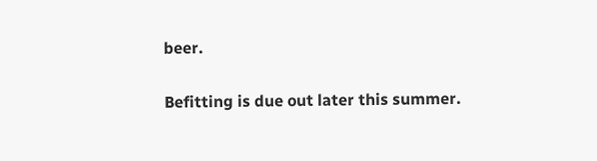beer.

Befitting is due out later this summer.